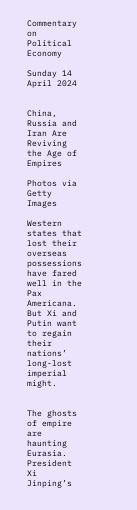Commentary on Political Economy

Sunday 14 April 2024


China, Russia and Iran Are Reviving the Age of Empires

Photos via Getty Images

Western states that lost their overseas possessions have fared well in the Pax Americana. But Xi and Putin want to regain their nations’ long-lost imperial might.


The ghosts of empire are haunting Eurasia. President Xi Jinping’s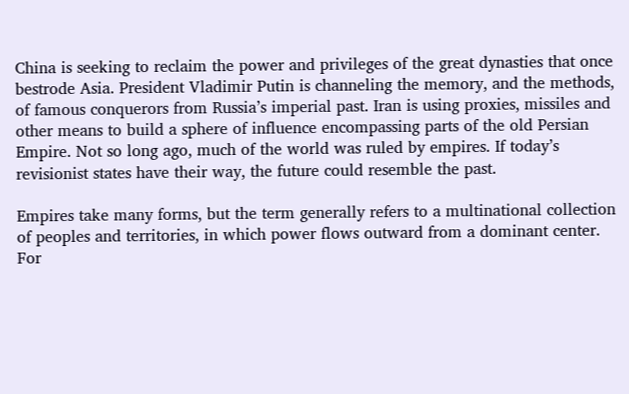China is seeking to reclaim the power and privileges of the great dynasties that once bestrode Asia. President Vladimir Putin is channeling the memory, and the methods, of famous conquerors from Russia’s imperial past. Iran is using proxies, missiles and other means to build a sphere of influence encompassing parts of the old Persian Empire. Not so long ago, much of the world was ruled by empires. If today’s revisionist states have their way, the future could resemble the past.

Empires take many forms, but the term generally refers to a multinational collection of peoples and territories, in which power flows outward from a dominant center. For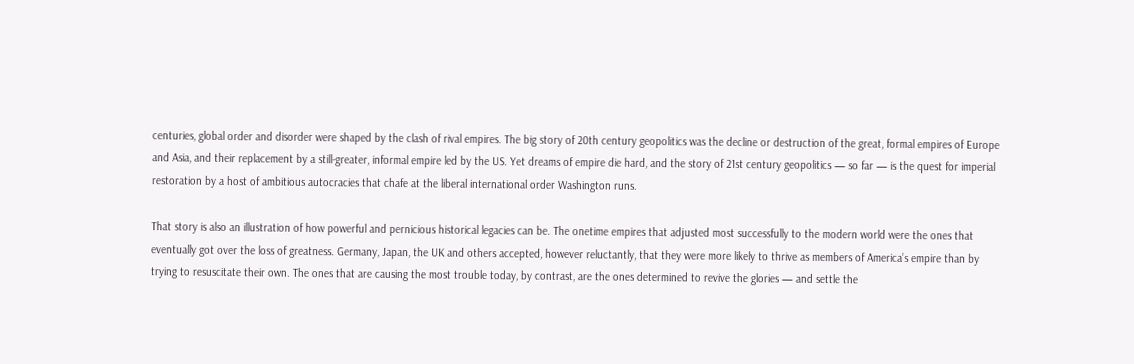centuries, global order and disorder were shaped by the clash of rival empires. The big story of 20th century geopolitics was the decline or destruction of the great, formal empires of Europe and Asia, and their replacement by a still-greater, informal empire led by the US. Yet dreams of empire die hard, and the story of 21st century geopolitics — so far — is the quest for imperial restoration by a host of ambitious autocracies that chafe at the liberal international order Washington runs.

That story is also an illustration of how powerful and pernicious historical legacies can be. The onetime empires that adjusted most successfully to the modern world were the ones that eventually got over the loss of greatness. Germany, Japan, the UK and others accepted, however reluctantly, that they were more likely to thrive as members of America’s empire than by trying to resuscitate their own. The ones that are causing the most trouble today, by contrast, are the ones determined to revive the glories — and settle the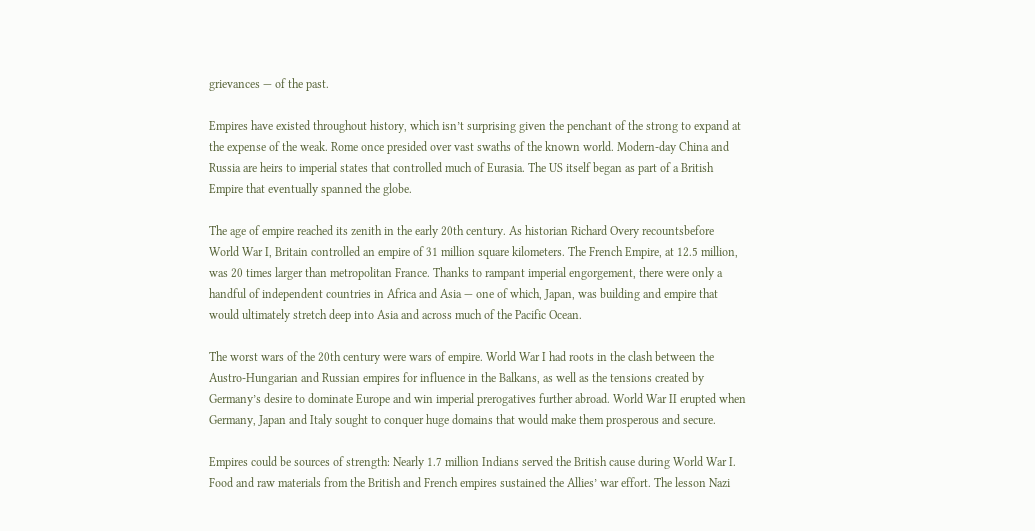grievances — of the past.

Empires have existed throughout history, which isn’t surprising given the penchant of the strong to expand at the expense of the weak. Rome once presided over vast swaths of the known world. Modern-day China and Russia are heirs to imperial states that controlled much of Eurasia. The US itself began as part of a British Empire that eventually spanned the globe.

The age of empire reached its zenith in the early 20th century. As historian Richard Overy recountsbefore World War I, Britain controlled an empire of 31 million square kilometers. The French Empire, at 12.5 million, was 20 times larger than metropolitan France. Thanks to rampant imperial engorgement, there were only a handful of independent countries in Africa and Asia — one of which, Japan, was building and empire that would ultimately stretch deep into Asia and across much of the Pacific Ocean.

The worst wars of the 20th century were wars of empire. World War I had roots in the clash between the Austro-Hungarian and Russian empires for influence in the Balkans, as well as the tensions created by Germany’s desire to dominate Europe and win imperial prerogatives further abroad. World War II erupted when Germany, Japan and Italy sought to conquer huge domains that would make them prosperous and secure.

Empires could be sources of strength: Nearly 1.7 million Indians served the British cause during World War I. Food and raw materials from the British and French empires sustained the Allies’ war effort. The lesson Nazi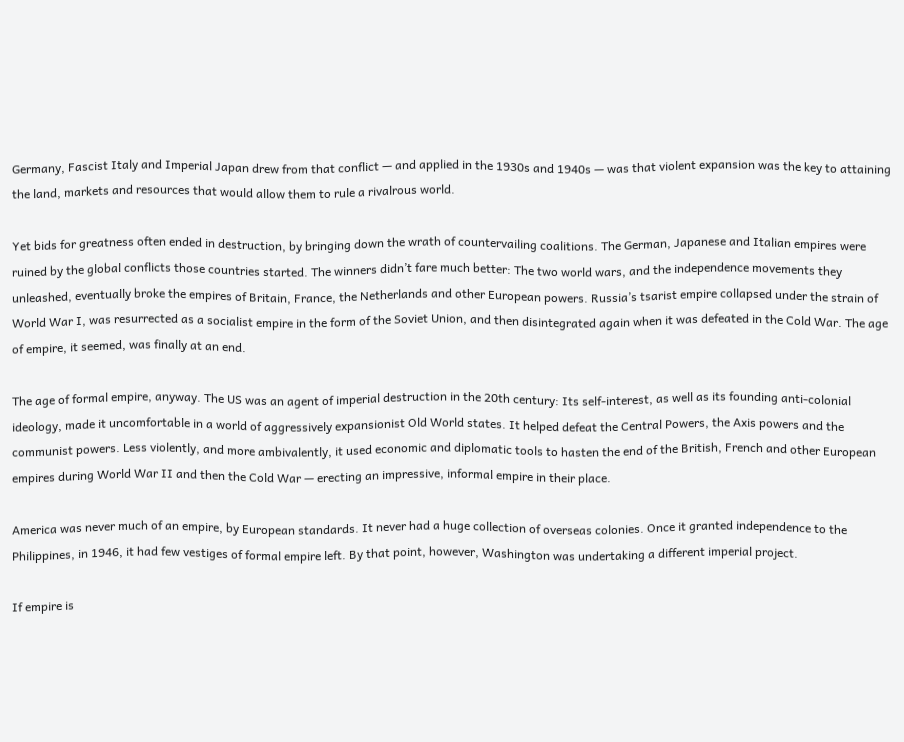Germany, Fascist Italy and Imperial Japan drew from that conflict — and applied in the 1930s and 1940s — was that violent expansion was the key to attaining the land, markets and resources that would allow them to rule a rivalrous world.

Yet bids for greatness often ended in destruction, by bringing down the wrath of countervailing coalitions. The German, Japanese and Italian empires were ruined by the global conflicts those countries started. The winners didn’t fare much better: The two world wars, and the independence movements they unleashed, eventually broke the empires of Britain, France, the Netherlands and other European powers. Russia’s tsarist empire collapsed under the strain of World War I, was resurrected as a socialist empire in the form of the Soviet Union, and then disintegrated again when it was defeated in the Cold War. The age of empire, it seemed, was finally at an end.

The age of formal empire, anyway. The US was an agent of imperial destruction in the 20th century: Its self-interest, as well as its founding anti-colonial ideology, made it uncomfortable in a world of aggressively expansionist Old World states. It helped defeat the Central Powers, the Axis powers and the communist powers. Less violently, and more ambivalently, it used economic and diplomatic tools to hasten the end of the British, French and other European empires during World War II and then the Cold War — erecting an impressive, informal empire in their place.

America was never much of an empire, by European standards. It never had a huge collection of overseas colonies. Once it granted independence to the Philippines, in 1946, it had few vestiges of formal empire left. By that point, however, Washington was undertaking a different imperial project.

If empire is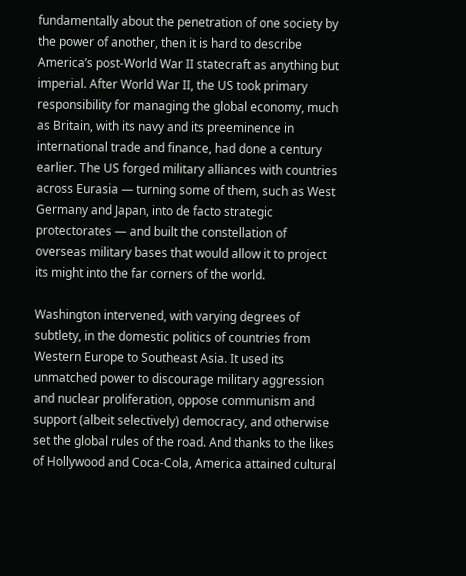fundamentally about the penetration of one society by the power of another, then it is hard to describe America’s post-World War II statecraft as anything but imperial. After World War II, the US took primary responsibility for managing the global economy, much as Britain, with its navy and its preeminence in international trade and finance, had done a century earlier. The US forged military alliances with countries across Eurasia — turning some of them, such as West Germany and Japan, into de facto strategic protectorates — and built the constellation of overseas military bases that would allow it to project its might into the far corners of the world.

Washington intervened, with varying degrees of subtlety, in the domestic politics of countries from Western Europe to Southeast Asia. It used its unmatched power to discourage military aggression and nuclear proliferation, oppose communism and support (albeit selectively) democracy, and otherwise set the global rules of the road. And thanks to the likes of Hollywood and Coca-Cola, America attained cultural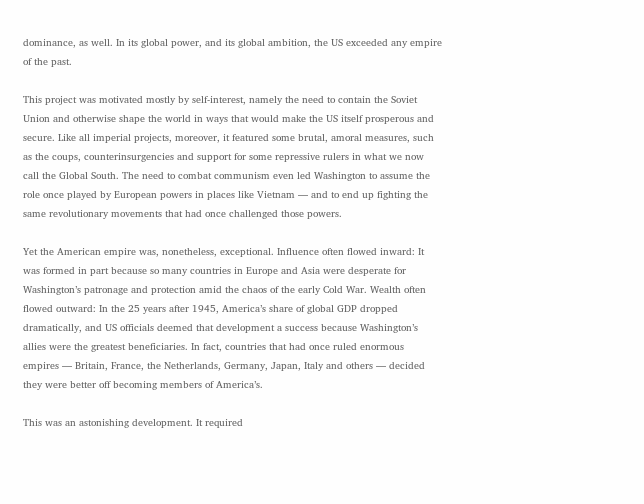dominance, as well. In its global power, and its global ambition, the US exceeded any empire of the past.

This project was motivated mostly by self-interest, namely the need to contain the Soviet Union and otherwise shape the world in ways that would make the US itself prosperous and secure. Like all imperial projects, moreover, it featured some brutal, amoral measures, such as the coups, counterinsurgencies and support for some repressive rulers in what we now call the Global South. The need to combat communism even led Washington to assume the role once played by European powers in places like Vietnam — and to end up fighting the same revolutionary movements that had once challenged those powers.

Yet the American empire was, nonetheless, exceptional. Influence often flowed inward: It was formed in part because so many countries in Europe and Asia were desperate for Washington’s patronage and protection amid the chaos of the early Cold War. Wealth often flowed outward: In the 25 years after 1945, America’s share of global GDP dropped dramatically, and US officials deemed that development a success because Washington’s allies were the greatest beneficiaries. In fact, countries that had once ruled enormous empires — Britain, France, the Netherlands, Germany, Japan, Italy and others — decided they were better off becoming members of America’s.

This was an astonishing development. It required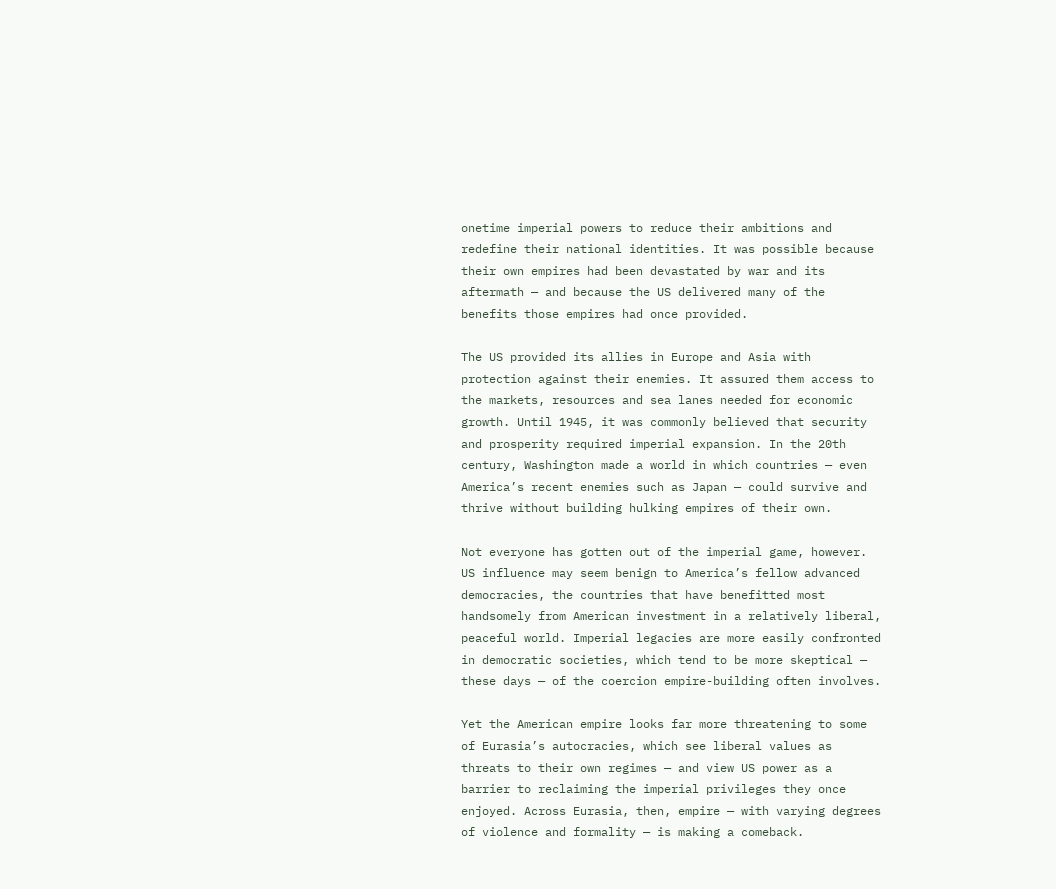onetime imperial powers to reduce their ambitions and redefine their national identities. It was possible because their own empires had been devastated by war and its aftermath — and because the US delivered many of the benefits those empires had once provided.

The US provided its allies in Europe and Asia with protection against their enemies. It assured them access to the markets, resources and sea lanes needed for economic growth. Until 1945, it was commonly believed that security and prosperity required imperial expansion. In the 20th century, Washington made a world in which countries — even America’s recent enemies such as Japan — could survive and thrive without building hulking empires of their own.

Not everyone has gotten out of the imperial game, however. US influence may seem benign to America’s fellow advanced democracies, the countries that have benefitted most handsomely from American investment in a relatively liberal, peaceful world. Imperial legacies are more easily confronted in democratic societies, which tend to be more skeptical — these days — of the coercion empire-building often involves.

Yet the American empire looks far more threatening to some of Eurasia’s autocracies, which see liberal values as threats to their own regimes — and view US power as a barrier to reclaiming the imperial privileges they once enjoyed. Across Eurasia, then, empire — with varying degrees of violence and formality — is making a comeback.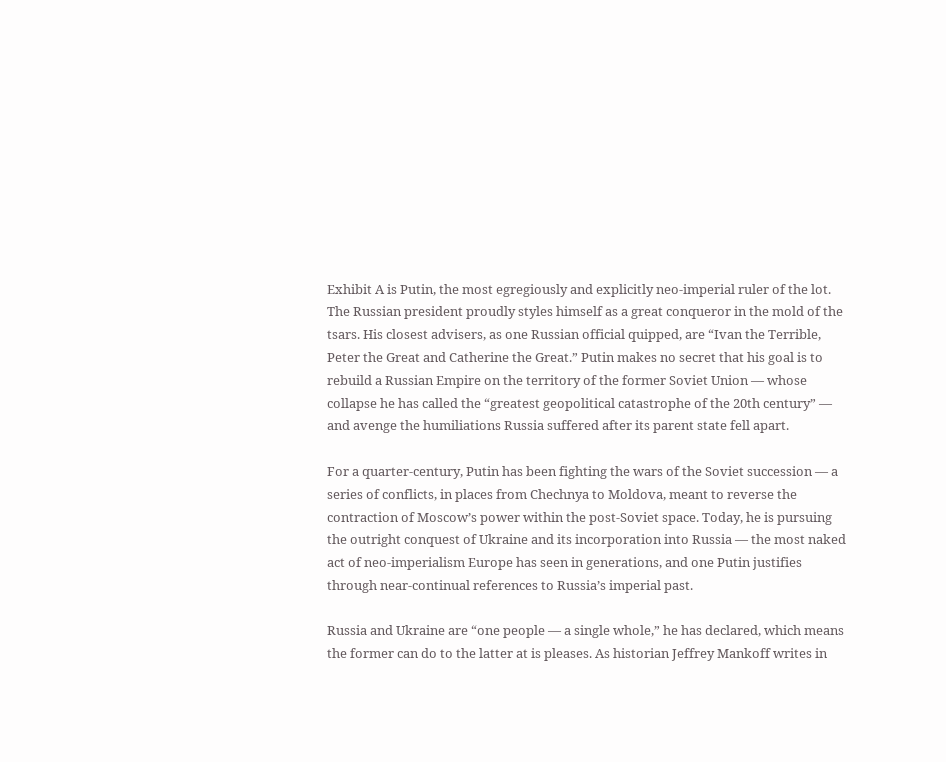Exhibit A is Putin, the most egregiously and explicitly neo-imperial ruler of the lot. The Russian president proudly styles himself as a great conqueror in the mold of the tsars. His closest advisers, as one Russian official quipped, are “Ivan the Terrible, Peter the Great and Catherine the Great.” Putin makes no secret that his goal is to rebuild a Russian Empire on the territory of the former Soviet Union — whose collapse he has called the “greatest geopolitical catastrophe of the 20th century” — and avenge the humiliations Russia suffered after its parent state fell apart.

For a quarter-century, Putin has been fighting the wars of the Soviet succession — a series of conflicts, in places from Chechnya to Moldova, meant to reverse the contraction of Moscow’s power within the post-Soviet space. Today, he is pursuing the outright conquest of Ukraine and its incorporation into Russia — the most naked act of neo-imperialism Europe has seen in generations, and one Putin justifies through near-continual references to Russia’s imperial past.

Russia and Ukraine are “one people — a single whole,” he has declared, which means the former can do to the latter at is pleases. As historian Jeffrey Mankoff writes in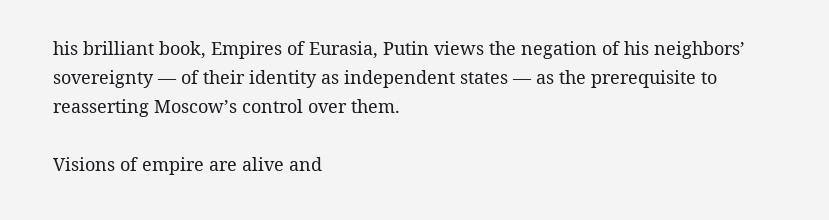his brilliant book, Empires of Eurasia, Putin views the negation of his neighbors’ sovereignty — of their identity as independent states — as the prerequisite to reasserting Moscow’s control over them.

Visions of empire are alive and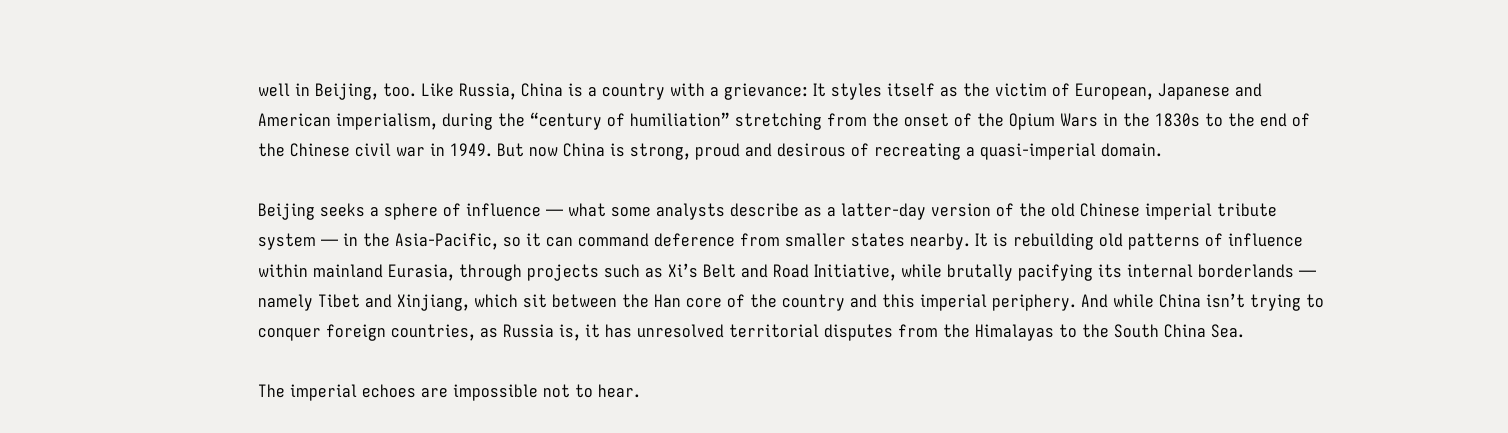well in Beijing, too. Like Russia, China is a country with a grievance: It styles itself as the victim of European, Japanese and American imperialism, during the “century of humiliation” stretching from the onset of the Opium Wars in the 1830s to the end of the Chinese civil war in 1949. But now China is strong, proud and desirous of recreating a quasi-imperial domain.

Beijing seeks a sphere of influence — what some analysts describe as a latter-day version of the old Chinese imperial tribute system — in the Asia-Pacific, so it can command deference from smaller states nearby. It is rebuilding old patterns of influence within mainland Eurasia, through projects such as Xi’s Belt and Road Initiative, while brutally pacifying its internal borderlands — namely Tibet and Xinjiang, which sit between the Han core of the country and this imperial periphery. And while China isn’t trying to conquer foreign countries, as Russia is, it has unresolved territorial disputes from the Himalayas to the South China Sea.

The imperial echoes are impossible not to hear.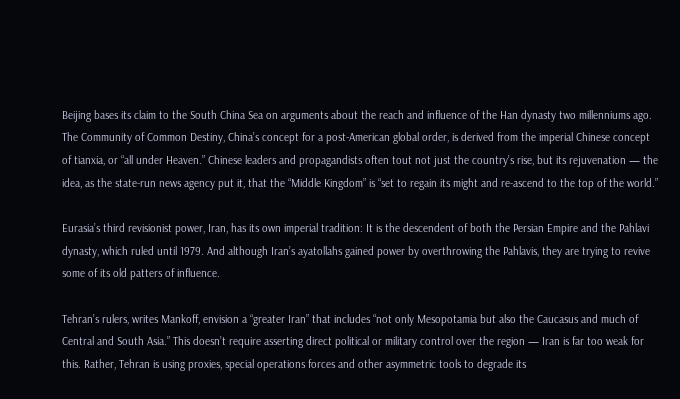Beijing bases its claim to the South China Sea on arguments about the reach and influence of the Han dynasty two millenniums ago. The Community of Common Destiny, China’s concept for a post-American global order, is derived from the imperial Chinese concept of tianxia, or “all under Heaven.” Chinese leaders and propagandists often tout not just the country’s rise, but its rejuvenation — the idea, as the state-run news agency put it, that the “Middle Kingdom” is “set to regain its might and re-ascend to the top of the world.”

Eurasia’s third revisionist power, Iran, has its own imperial tradition: It is the descendent of both the Persian Empire and the Pahlavi dynasty, which ruled until 1979. And although Iran’s ayatollahs gained power by overthrowing the Pahlavis, they are trying to revive some of its old patters of influence.

Tehran’s rulers, writes Mankoff, envision a “greater Iran” that includes “not only Mesopotamia but also the Caucasus and much of Central and South Asia.” This doesn’t require asserting direct political or military control over the region — Iran is far too weak for this. Rather, Tehran is using proxies, special operations forces and other asymmetric tools to degrade its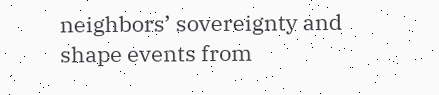neighbors’ sovereignty and shape events from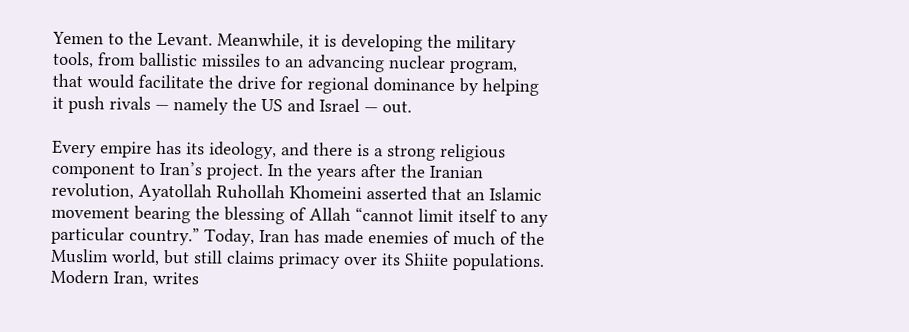Yemen to the Levant. Meanwhile, it is developing the military tools, from ballistic missiles to an advancing nuclear program, that would facilitate the drive for regional dominance by helping it push rivals — namely the US and Israel — out.

Every empire has its ideology, and there is a strong religious component to Iran’s project. In the years after the Iranian revolution, Ayatollah Ruhollah Khomeini asserted that an Islamic movement bearing the blessing of Allah “cannot limit itself to any particular country.” Today, Iran has made enemies of much of the Muslim world, but still claims primacy over its Shiite populations. Modern Iran, writes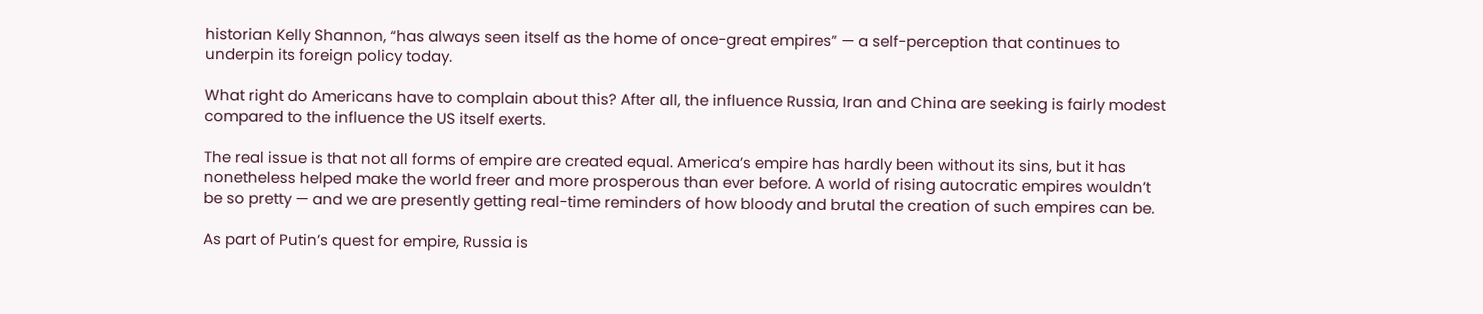historian Kelly Shannon, “has always seen itself as the home of once-great empires” — a self-perception that continues to underpin its foreign policy today.

What right do Americans have to complain about this? After all, the influence Russia, Iran and China are seeking is fairly modest compared to the influence the US itself exerts.

The real issue is that not all forms of empire are created equal. America’s empire has hardly been without its sins, but it has nonetheless helped make the world freer and more prosperous than ever before. A world of rising autocratic empires wouldn’t be so pretty — and we are presently getting real-time reminders of how bloody and brutal the creation of such empires can be.

As part of Putin’s quest for empire, Russia is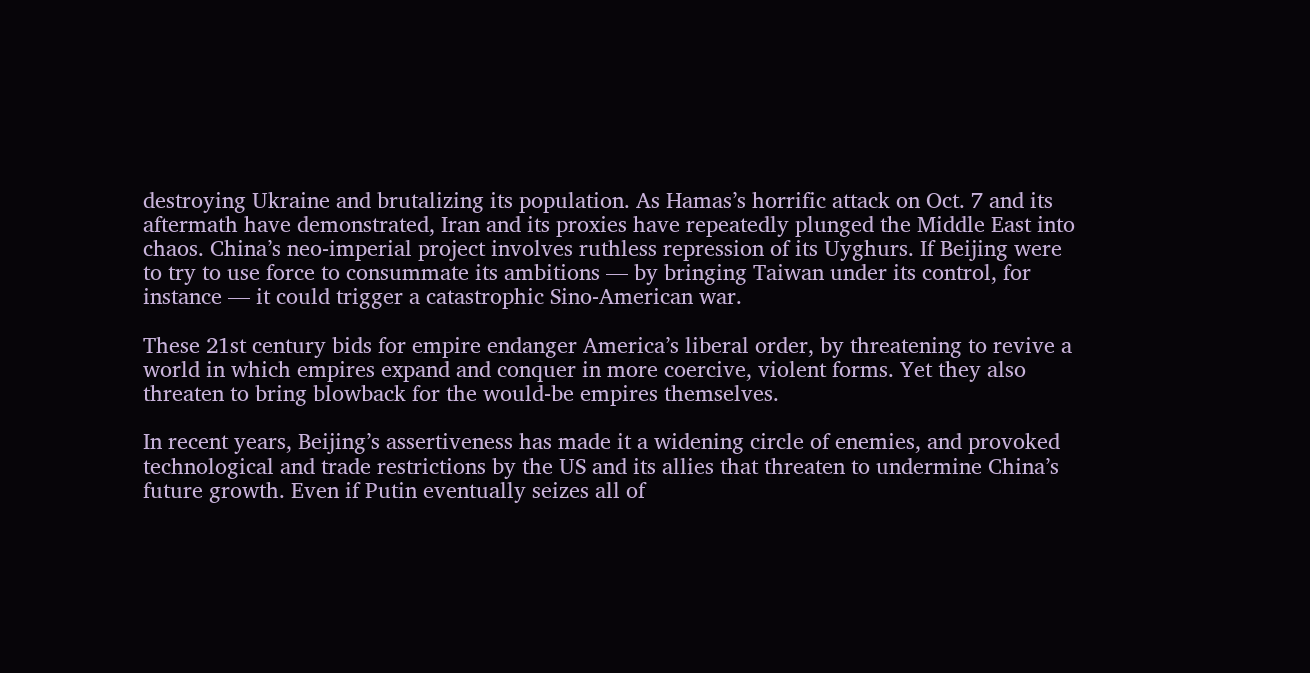destroying Ukraine and brutalizing its population. As Hamas’s horrific attack on Oct. 7 and its aftermath have demonstrated, Iran and its proxies have repeatedly plunged the Middle East into chaos. China’s neo-imperial project involves ruthless repression of its Uyghurs. If Beijing were to try to use force to consummate its ambitions — by bringing Taiwan under its control, for instance — it could trigger a catastrophic Sino-American war.

These 21st century bids for empire endanger America’s liberal order, by threatening to revive a world in which empires expand and conquer in more coercive, violent forms. Yet they also threaten to bring blowback for the would-be empires themselves.

In recent years, Beijing’s assertiveness has made it a widening circle of enemies, and provoked technological and trade restrictions by the US and its allies that threaten to undermine China’s future growth. Even if Putin eventually seizes all of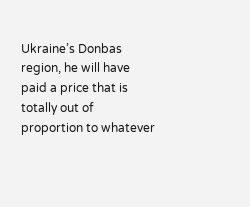Ukraine’s Donbas region, he will have paid a price that is totally out of proportion to whatever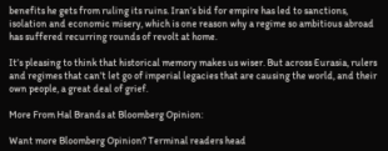benefits he gets from ruling its ruins. Iran’s bid for empire has led to sanctions, isolation and economic misery, which is one reason why a regime so ambitious abroad has suffered recurring rounds of revolt at home.

It’s pleasing to think that historical memory makes us wiser. But across Eurasia, rulers and regimes that can’t let go of imperial legacies that are causing the world, and their own people, a great deal of grief.

More From Hal Brands at Bloomberg Opinion:

Want more Bloomberg Opinion? Terminal readers head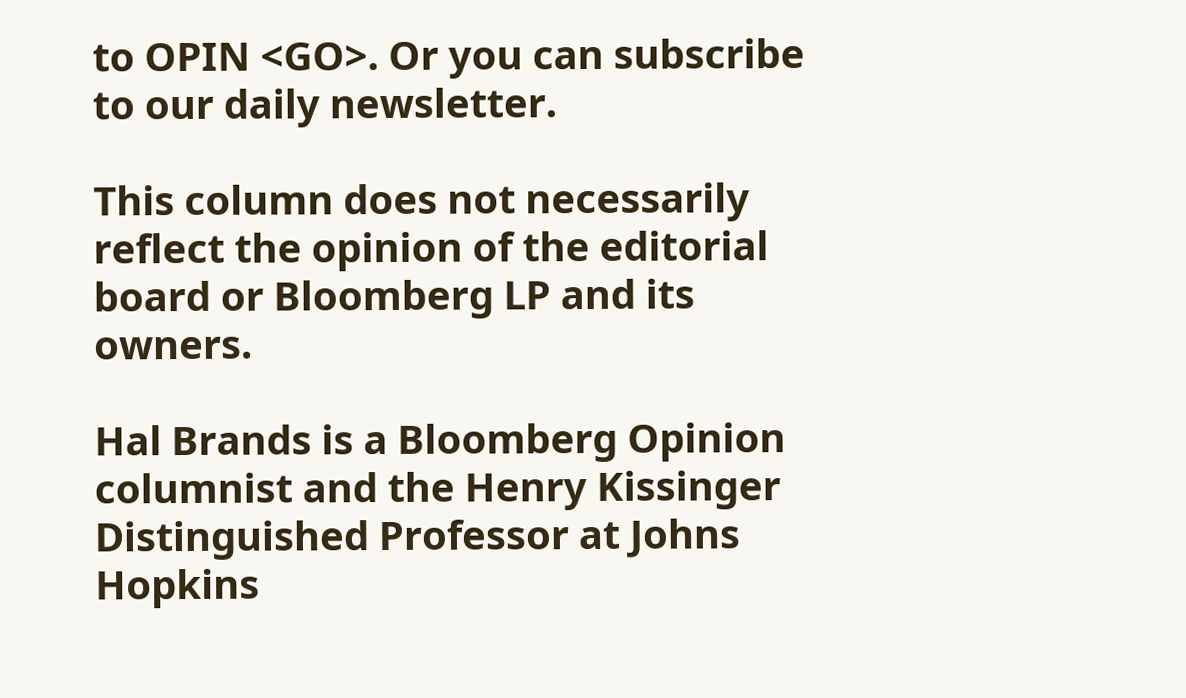to OPIN <GO>. Or you can subscribe to our daily newsletter.

This column does not necessarily reflect the opinion of the editorial board or Bloomberg LP and its owners.

Hal Brands is a Bloomberg Opinion columnist and the Henry Kissinger Distinguished Professor at Johns Hopkins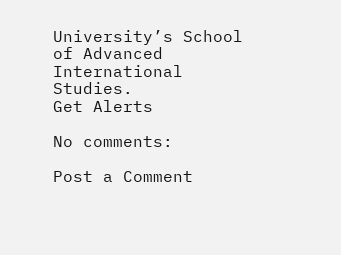University’s School of Advanced International Studies.
Get Alerts

No comments:

Post a Comment